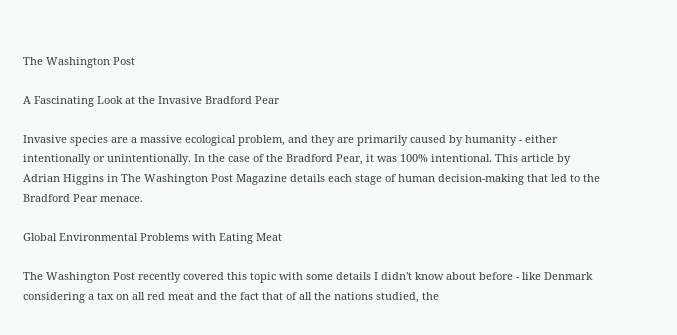The Washington Post

A Fascinating Look at the Invasive Bradford Pear

Invasive species are a massive ecological problem, and they are primarily caused by humanity - either intentionally or unintentionally. In the case of the Bradford Pear, it was 100% intentional. This article by Adrian Higgins in The Washington Post Magazine details each stage of human decision-making that led to the Bradford Pear menace.

Global Environmental Problems with Eating Meat

The Washington Post recently covered this topic with some details I didn't know about before - like Denmark considering a tax on all red meat and the fact that of all the nations studied, the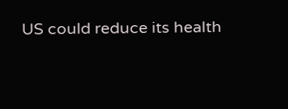US could reduce its health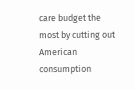care budget the most by cutting out American consumption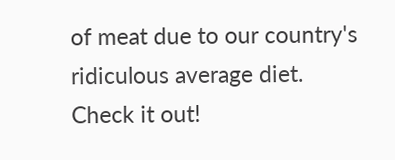of meat due to our country's ridiculous average diet.  Check it out!